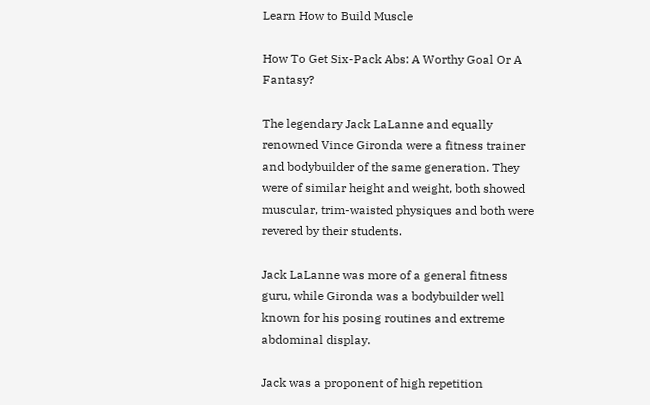Learn How to Build Muscle

How To Get Six-Pack Abs: A Worthy Goal Or A Fantasy?

The legendary Jack LaLanne and equally renowned Vince Gironda were a fitness trainer and bodybuilder of the same generation. They were of similar height and weight, both showed muscular, trim-waisted physiques and both were revered by their students.

Jack LaLanne was more of a general fitness guru, while Gironda was a bodybuilder well known for his posing routines and extreme abdominal display.

Jack was a proponent of high repetition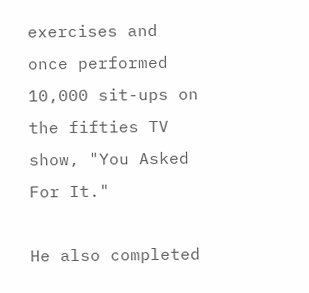exercises and once performed 10,000 sit-ups on the fifties TV show, "You Asked For It."

He also completed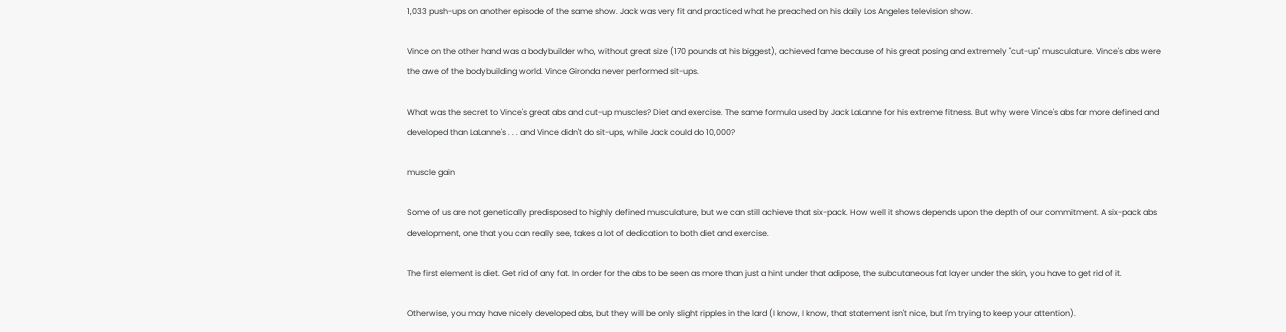1,033 push-ups on another episode of the same show. Jack was very fit and practiced what he preached on his daily Los Angeles television show.

Vince on the other hand was a bodybuilder who, without great size (170 pounds at his biggest), achieved fame because of his great posing and extremely "cut-up" musculature. Vince's abs were the awe of the bodybuilding world. Vince Gironda never performed sit-ups.

What was the secret to Vince's great abs and cut-up muscles? Diet and exercise. The same formula used by Jack LaLanne for his extreme fitness. But why were Vince's abs far more defined and developed than LaLanne's . . . and Vince didn't do sit-ups, while Jack could do 10,000?

muscle gain

Some of us are not genetically predisposed to highly defined musculature, but we can still achieve that six-pack. How well it shows depends upon the depth of our commitment. A six-pack abs development, one that you can really see, takes a lot of dedication to both diet and exercise.

The first element is diet. Get rid of any fat. In order for the abs to be seen as more than just a hint under that adipose, the subcutaneous fat layer under the skin, you have to get rid of it.

Otherwise, you may have nicely developed abs, but they will be only slight ripples in the lard (I know, I know, that statement isn't nice, but I'm trying to keep your attention).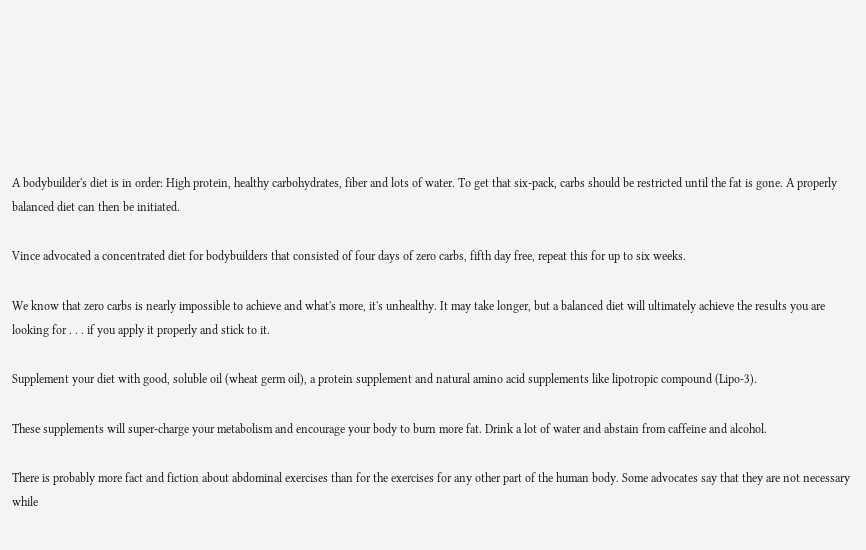A bodybuilder's diet is in order: High protein, healthy carbohydrates, fiber and lots of water. To get that six-pack, carbs should be restricted until the fat is gone. A properly balanced diet can then be initiated.

Vince advocated a concentrated diet for bodybuilders that consisted of four days of zero carbs, fifth day free, repeat this for up to six weeks.

We know that zero carbs is nearly impossible to achieve and what's more, it's unhealthy. It may take longer, but a balanced diet will ultimately achieve the results you are looking for . . . if you apply it properly and stick to it.

Supplement your diet with good, soluble oil (wheat germ oil), a protein supplement and natural amino acid supplements like lipotropic compound (Lipo-3).

These supplements will super-charge your metabolism and encourage your body to burn more fat. Drink a lot of water and abstain from caffeine and alcohol.

There is probably more fact and fiction about abdominal exercises than for the exercises for any other part of the human body. Some advocates say that they are not necessary while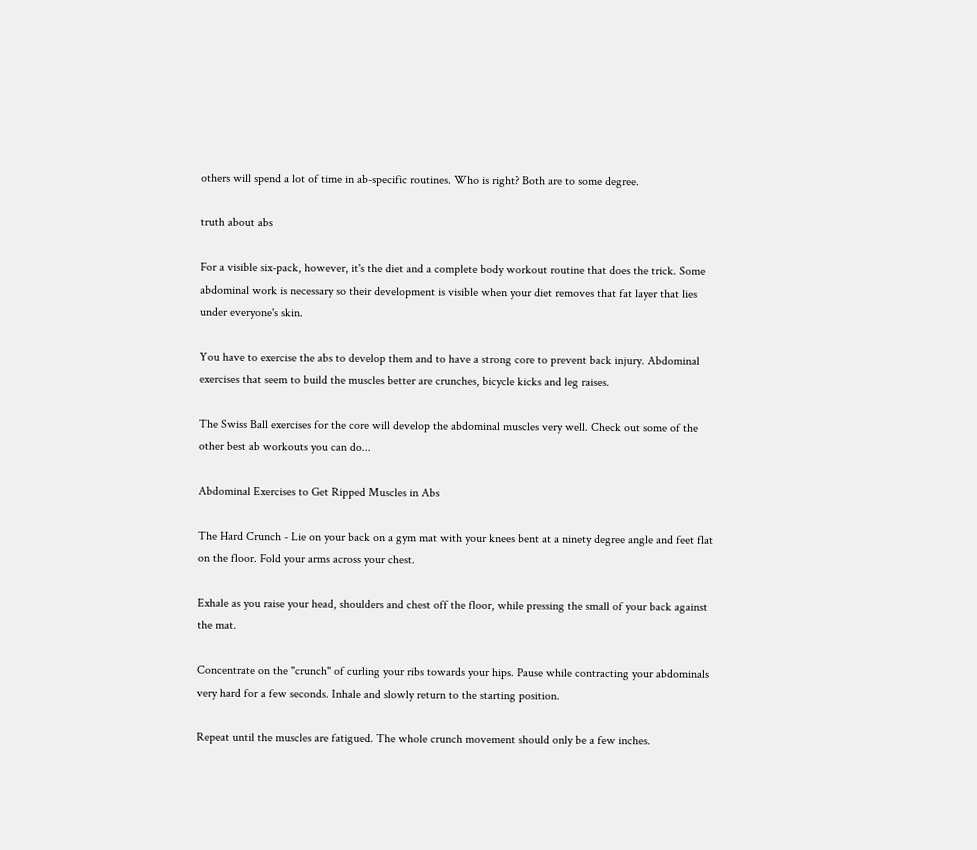others will spend a lot of time in ab-specific routines. Who is right? Both are to some degree.

truth about abs

For a visible six-pack, however, it's the diet and a complete body workout routine that does the trick. Some abdominal work is necessary so their development is visible when your diet removes that fat layer that lies under everyone's skin.

You have to exercise the abs to develop them and to have a strong core to prevent back injury. Abdominal exercises that seem to build the muscles better are crunches, bicycle kicks and leg raises.

The Swiss Ball exercises for the core will develop the abdominal muscles very well. Check out some of the other best ab workouts you can do...

Abdominal Exercises to Get Ripped Muscles in Abs

The Hard Crunch - Lie on your back on a gym mat with your knees bent at a ninety degree angle and feet flat on the floor. Fold your arms across your chest.

Exhale as you raise your head, shoulders and chest off the floor, while pressing the small of your back against the mat.

Concentrate on the "crunch" of curling your ribs towards your hips. Pause while contracting your abdominals very hard for a few seconds. Inhale and slowly return to the starting position.

Repeat until the muscles are fatigued. The whole crunch movement should only be a few inches.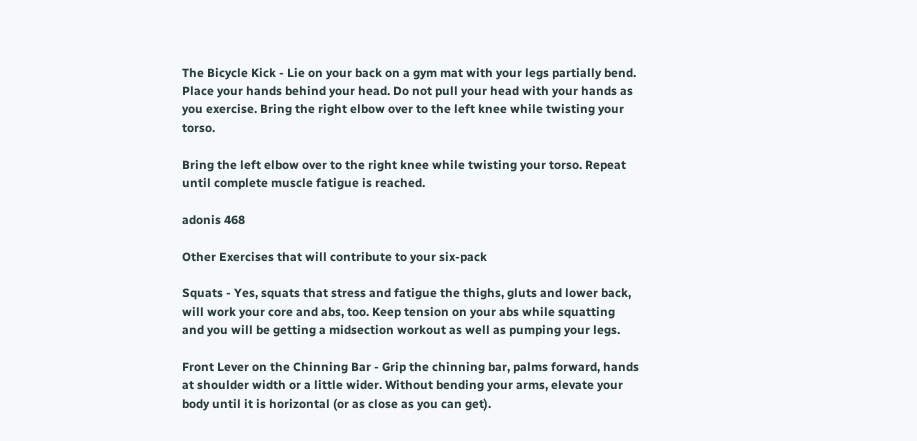The Bicycle Kick - Lie on your back on a gym mat with your legs partially bend. Place your hands behind your head. Do not pull your head with your hands as you exercise. Bring the right elbow over to the left knee while twisting your torso.

Bring the left elbow over to the right knee while twisting your torso. Repeat until complete muscle fatigue is reached.

adonis 468

Other Exercises that will contribute to your six-pack

Squats - Yes, squats that stress and fatigue the thighs, gluts and lower back, will work your core and abs, too. Keep tension on your abs while squatting and you will be getting a midsection workout as well as pumping your legs.

Front Lever on the Chinning Bar - Grip the chinning bar, palms forward, hands at shoulder width or a little wider. Without bending your arms, elevate your body until it is horizontal (or as close as you can get).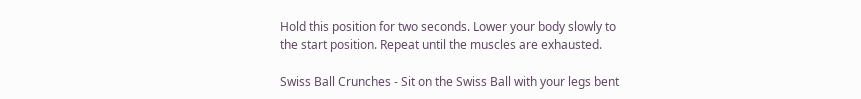Hold this position for two seconds. Lower your body slowly to the start position. Repeat until the muscles are exhausted.

Swiss Ball Crunches - Sit on the Swiss Ball with your legs bent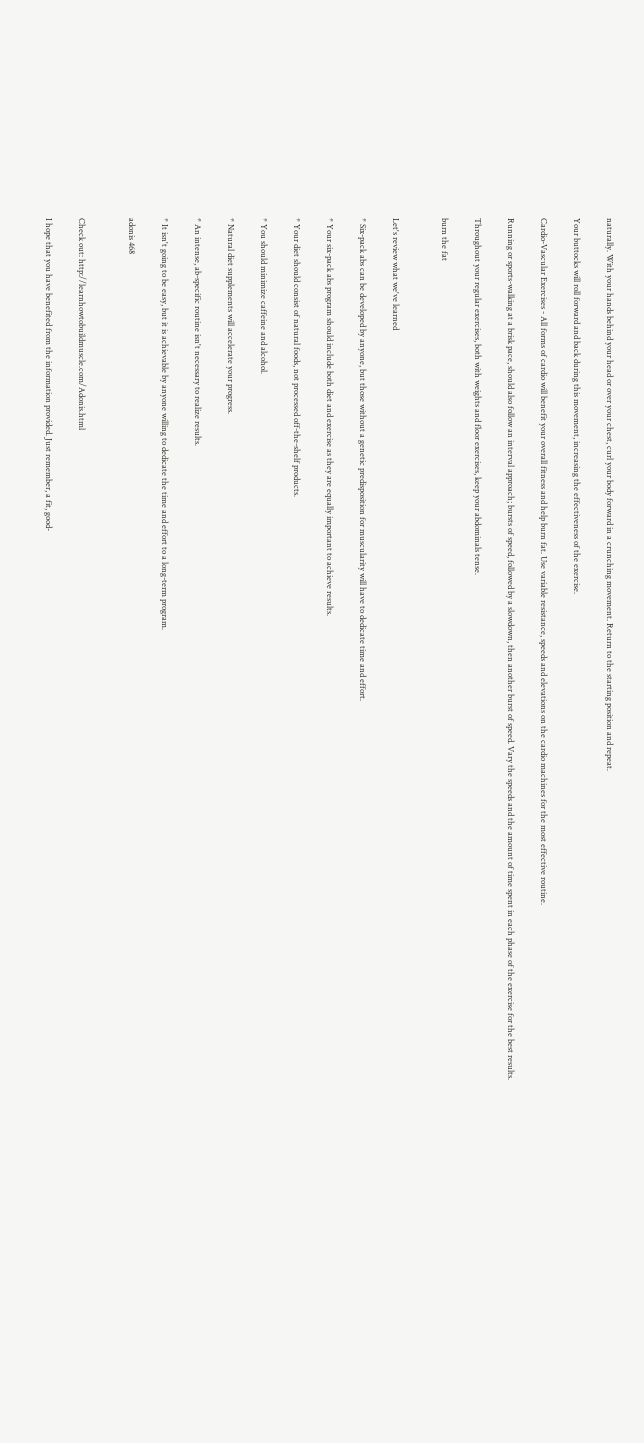naturally. With your hands behind your head or over your chest, curl your body forward in a crunching movement. Return to the starting position and repeat.

Your buttocks will roll forward and back during this movement, increasing the effectiveness of the exercise.

Cardio-Vascular Exercises - All forms of cardio will benefit your overall fitness and help burn fat. Use variable resistance, speeds and elevations on the cardio machines for the most effective routine.

Running or sports-walking at a brisk pace, should also follow an interval approach; bursts of speed, followed by a slowdown, then another burst of speed. Vary the speeds and the amount of time spent in each phase of the exercise for the best results.

Throughout your regular exercises, both with weights and floor exercises, keep your abdominals tense.

burn the fat


Let's review what we've learned

* Six-pack abs can be developed by anyone, but those without a genetic predisposition for muscularity will have to dedicate time and effort.

* Your six-pack abs program should include both diet and exercise as they are equally important to achieve results.

* Your diet should consist of natural foods, not processed off-the-shelf products.

* You should minimize caffeine and alcohol.

* Natural diet supplements will accelerate your progress.

* An intense, ab-specific routine isn't necessary to realize results.

* It isn't going to be easy, but it is achievable by anyone willing to dedicate the time and effort to a long-term program.

adonis 468


Check out: http://learnhowtobuildmuscle.com/Adonis.html

I hope that you have benefited from the information provided. Just remember, a fit, good-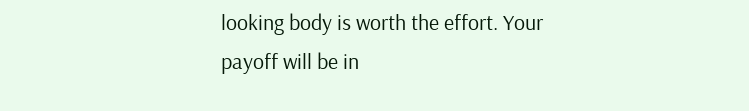looking body is worth the effort. Your payoff will be in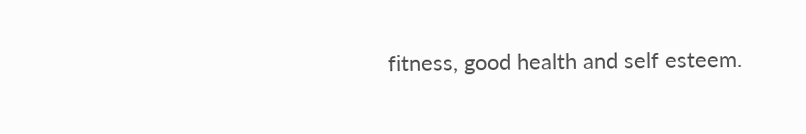fitness, good health and self esteem.